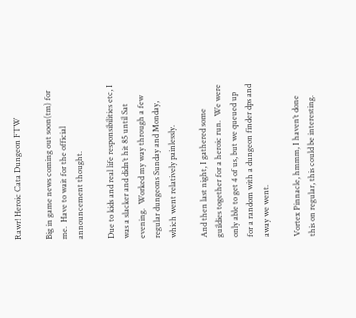Rawr! Heroic Cata Dungeon FTW

Big in game news coming out soon(tm) for me.  Have to wait for the official announcement thought.

Due to kids and real life responsibilities etc, I was a slacker and didn’t hit 85 until Sat evening.  Worked my way through a few regular dungeons Sunday and Monday, which went relatively painlessly.

And then last night, I gathered some guildies together for a heroic run.  We were only able to get 4 of us, but we queued up for a random with a dungeon finder dps and away we went.

Vortex Pinnacle, hmmm, I haven’t done this on regular, this could be interesting.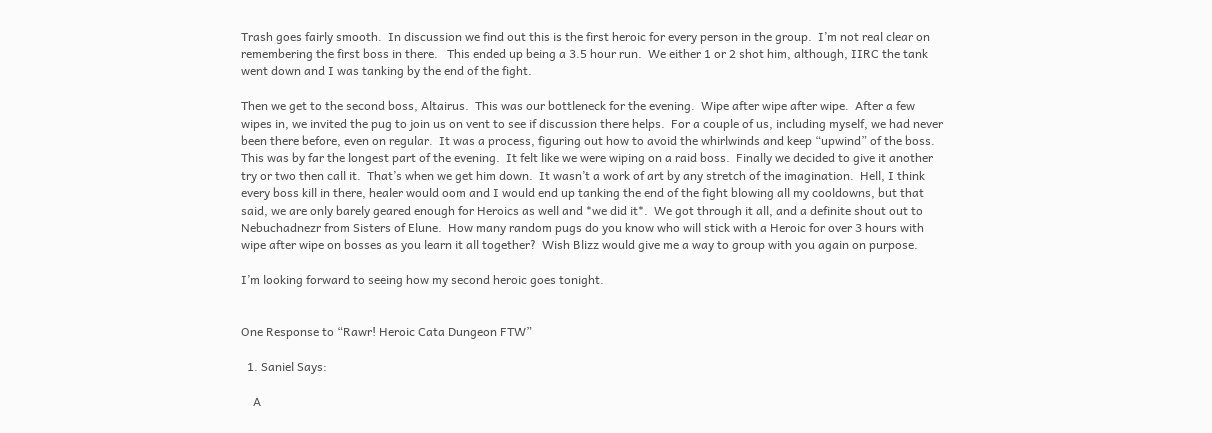Trash goes fairly smooth.  In discussion we find out this is the first heroic for every person in the group.  I’m not real clear on remembering the first boss in there.   This ended up being a 3.5 hour run.  We either 1 or 2 shot him, although, IIRC the tank went down and I was tanking by the end of the fight.

Then we get to the second boss, Altairus.  This was our bottleneck for the evening.  Wipe after wipe after wipe.  After a few wipes in, we invited the pug to join us on vent to see if discussion there helps.  For a couple of us, including myself, we had never been there before, even on regular.  It was a process, figuring out how to avoid the whirlwinds and keep “upwind” of the boss.  This was by far the longest part of the evening.  It felt like we were wiping on a raid boss.  Finally we decided to give it another try or two then call it.  That’s when we get him down.  It wasn’t a work of art by any stretch of the imagination.  Hell, I think every boss kill in there, healer would oom and I would end up tanking the end of the fight blowing all my cooldowns, but that said, we are only barely geared enough for Heroics as well and *we did it*.  We got through it all, and a definite shout out to Nebuchadnezr from Sisters of Elune.  How many random pugs do you know who will stick with a Heroic for over 3 hours with wipe after wipe on bosses as you learn it all together?  Wish Blizz would give me a way to group with you again on purpose.

I’m looking forward to seeing how my second heroic goes tonight.


One Response to “Rawr! Heroic Cata Dungeon FTW”

  1. Saniel Says:

    A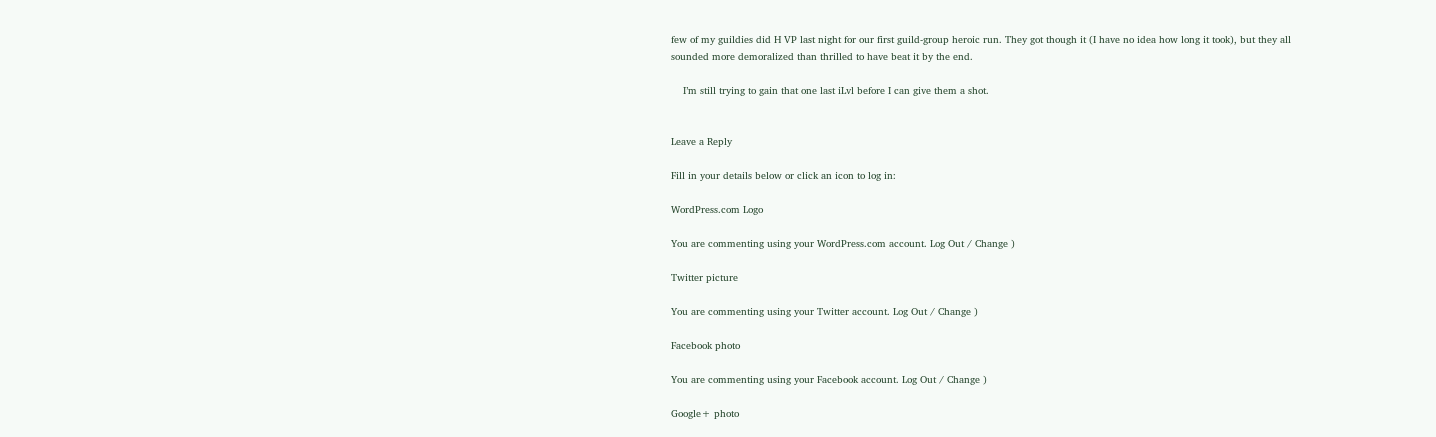few of my guildies did H VP last night for our first guild-group heroic run. They got though it (I have no idea how long it took), but they all sounded more demoralized than thrilled to have beat it by the end.

    I’m still trying to gain that one last iLvl before I can give them a shot.


Leave a Reply

Fill in your details below or click an icon to log in:

WordPress.com Logo

You are commenting using your WordPress.com account. Log Out / Change )

Twitter picture

You are commenting using your Twitter account. Log Out / Change )

Facebook photo

You are commenting using your Facebook account. Log Out / Change )

Google+ photo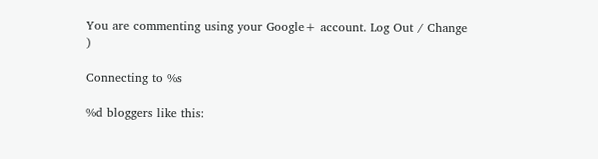You are commenting using your Google+ account. Log Out / Change )

Connecting to %s

%d bloggers like this: